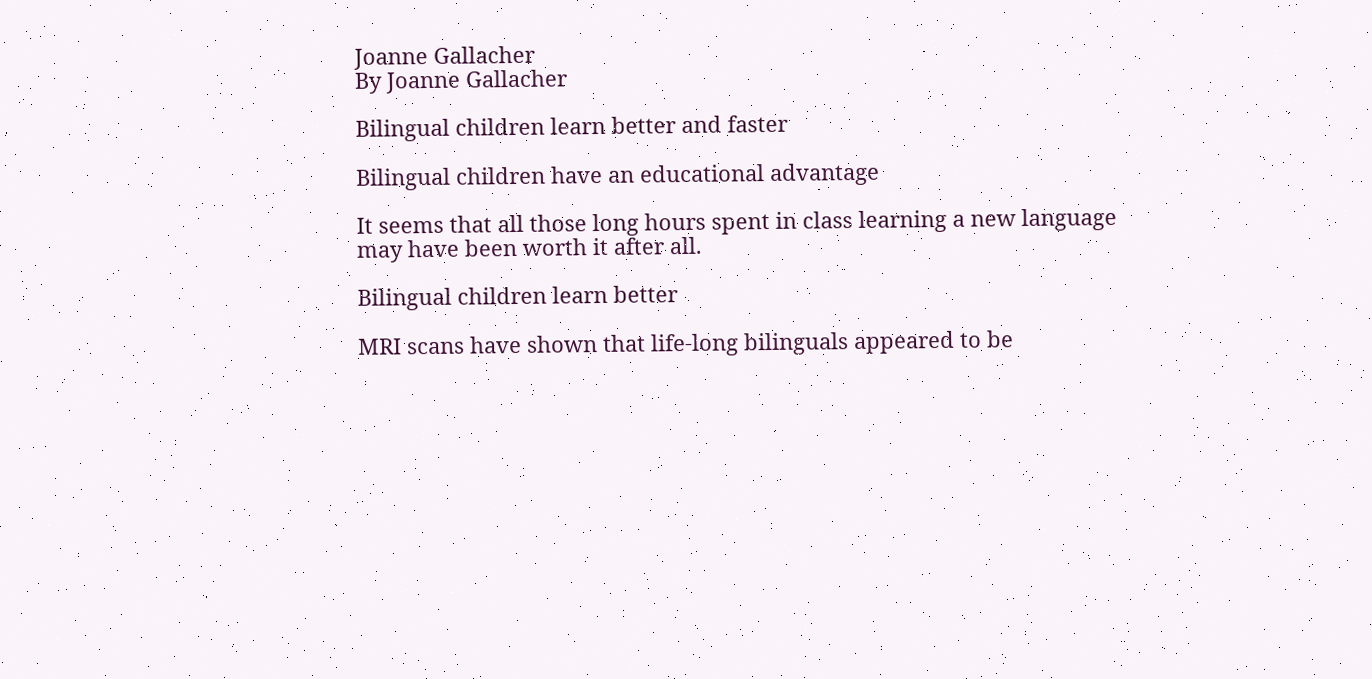Joanne Gallacher
By Joanne Gallacher

Bilingual children learn better and faster

Bilingual children have an educational advantage

It seems that all those long hours spent in class learning a new language may have been worth it after all.

Bilingual children learn better

MRI scans have shown that life-long bilinguals appeared to be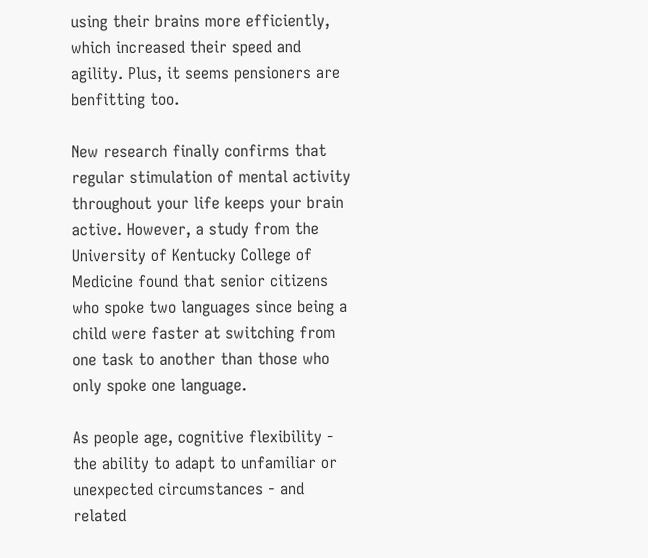using their brains more efficiently, which increased their speed and agility. Plus, it seems pensioners are benfitting too.

New research finally confirms that regular stimulation of mental activity throughout your life keeps your brain active. However, a study from the University of Kentucky College of Medicine found that senior citizens who spoke two languages since being a child were faster at switching from one task to another than those who only spoke one language.

As people age, cognitive flexibility - the ability to adapt to unfamiliar or unexpected circumstances - and related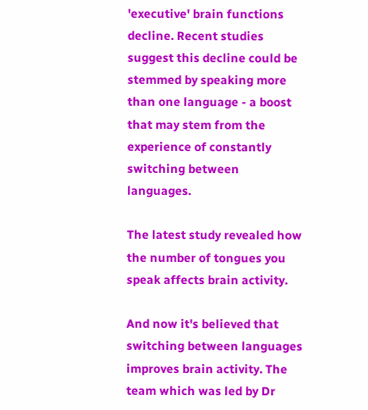'executive' brain functions decline. Recent studies suggest this decline could be stemmed by speaking more than one language - a boost that may stem from the experience of constantly switching between languages.

The latest study revealed how the number of tongues you speak affects brain activity.

And now it's believed that switching between languages improves brain activity. The team which was led by Dr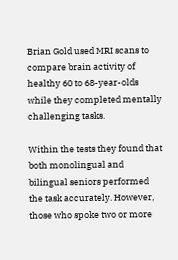Brian Gold used MRI scans to compare brain activity of healthy 60 to 68-year-olds while they completed mentally challenging tasks.

Within the tests they found that both monolingual and bilingual seniors performed the task accurately. However, those who spoke two or more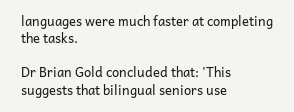languages were much faster at completing the tasks.

Dr Brian Gold concluded that: 'This suggests that bilingual seniors use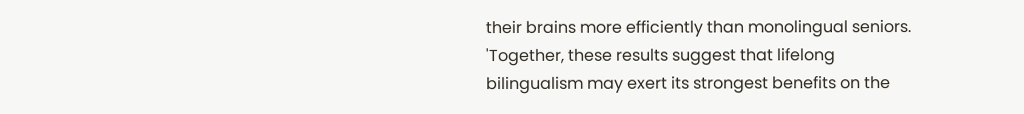their brains more efficiently than monolingual seniors. 'Together, these results suggest that lifelong bilingualism may exert its strongest benefits on the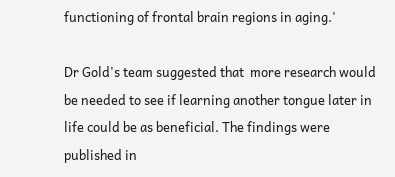functioning of frontal brain regions in aging.'

Dr Gold's team suggested that  more research would be needed to see if learning another tongue later in life could be as beneficial. The findings were published in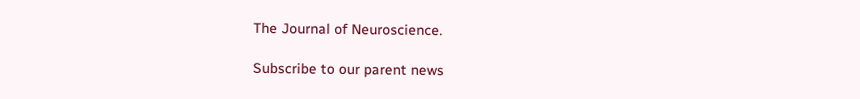The Journal of Neuroscience.

Subscribe to our parent news